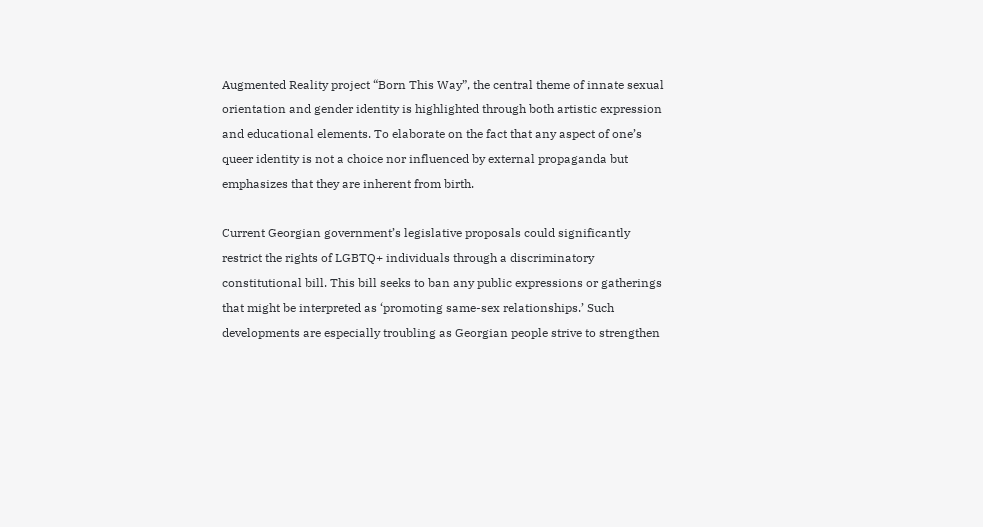Augmented Reality project “Born This Way”, the central theme of innate sexual orientation and gender identity is highlighted through both artistic expression and educational elements. To elaborate on the fact that any aspect of one’s queer identity is not a choice nor influenced by external propaganda but emphasizes that they are inherent from birth.

Current Georgian government’s legislative proposals could significantly restrict the rights of LGBTQ+ individuals through a discriminatory constitutional bill. This bill seeks to ban any public expressions or gatherings that might be interpreted as ‘promoting same-sex relationships.’ Such developments are especially troubling as Georgian people strive to strengthen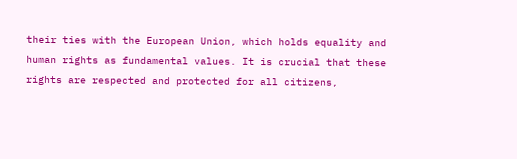their ties with the European Union, which holds equality and human rights as fundamental values. It is crucial that these rights are respected and protected for all citizens,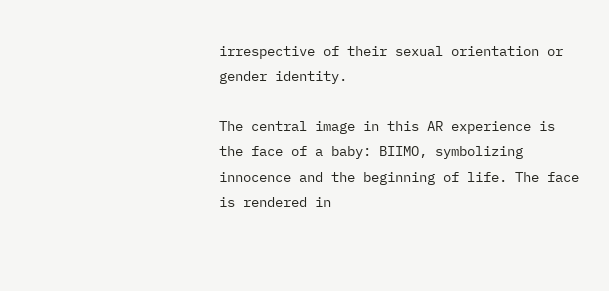irrespective of their sexual orientation or gender identity.

The central image in this AR experience is the face of a baby: BIIMO, symbolizing innocence and the beginning of life. The face is rendered in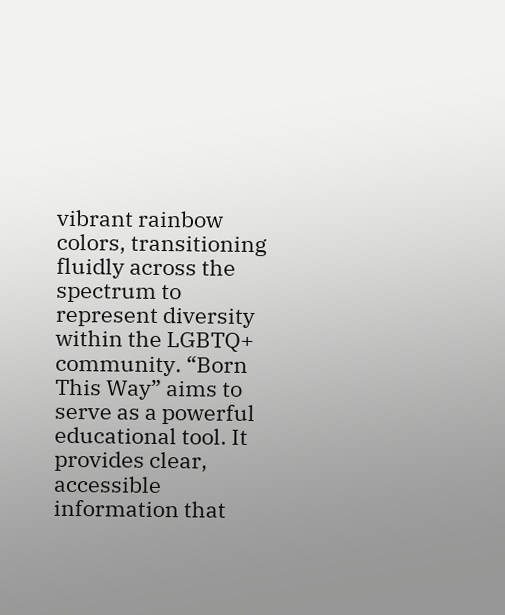vibrant rainbow colors, transitioning fluidly across the spectrum to represent diversity within the LGBTQ+ community. “Born This Way” aims to serve as a powerful educational tool. It provides clear, accessible information that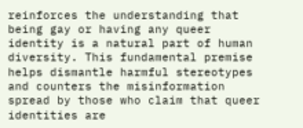reinforces the understanding that being gay or having any queer identity is a natural part of human diversity. This fundamental premise helps dismantle harmful stereotypes and counters the misinformation spread by those who claim that queer identities are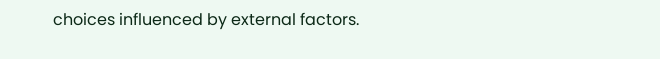choices influenced by external factors.